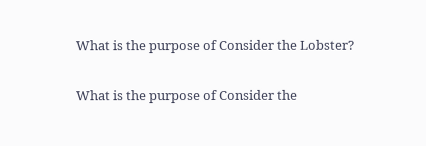What is the purpose of Consider the Lobster?

What is the purpose of Consider the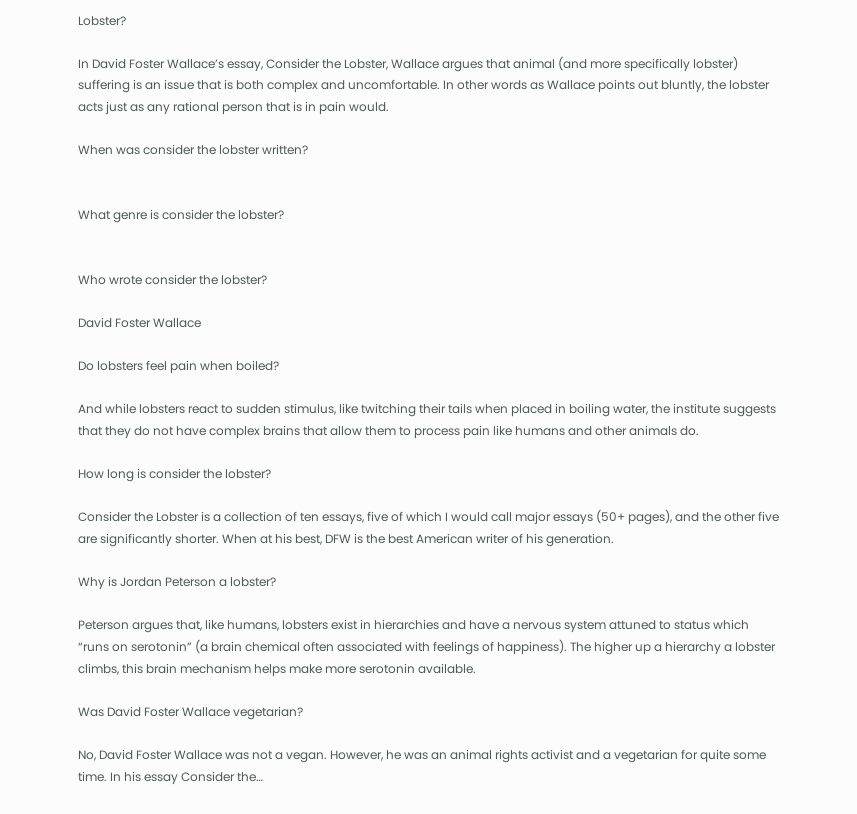Lobster?

In David Foster Wallace’s essay, Consider the Lobster, Wallace argues that animal (and more specifically lobster) suffering is an issue that is both complex and uncomfortable. In other words as Wallace points out bluntly, the lobster acts just as any rational person that is in pain would.

When was consider the lobster written?


What genre is consider the lobster?


Who wrote consider the lobster?

David Foster Wallace

Do lobsters feel pain when boiled?

And while lobsters react to sudden stimulus, like twitching their tails when placed in boiling water, the institute suggests that they do not have complex brains that allow them to process pain like humans and other animals do.

How long is consider the lobster?

Consider the Lobster is a collection of ten essays, five of which I would call major essays (50+ pages), and the other five are significantly shorter. When at his best, DFW is the best American writer of his generation.

Why is Jordan Peterson a lobster?

Peterson argues that, like humans, lobsters exist in hierarchies and have a nervous system attuned to status which “runs on serotonin” (a brain chemical often associated with feelings of happiness). The higher up a hierarchy a lobster climbs, this brain mechanism helps make more serotonin available.

Was David Foster Wallace vegetarian?

No, David Foster Wallace was not a vegan. However, he was an animal rights activist and a vegetarian for quite some time. In his essay Consider the…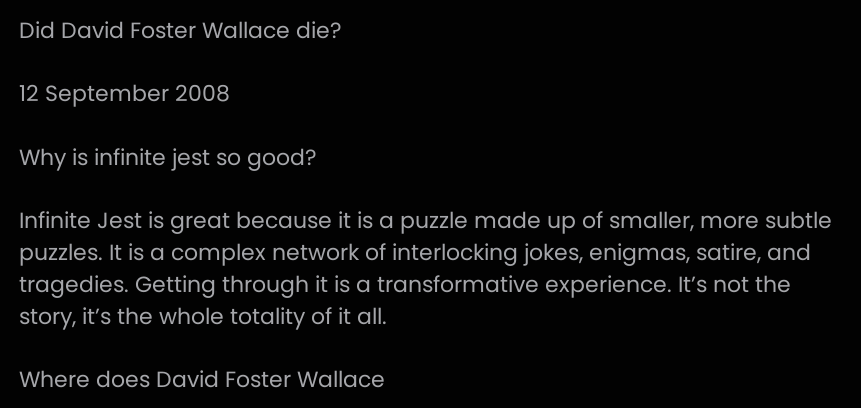Did David Foster Wallace die?

12 September 2008

Why is infinite jest so good?

Infinite Jest is great because it is a puzzle made up of smaller, more subtle puzzles. It is a complex network of interlocking jokes, enigmas, satire, and tragedies. Getting through it is a transformative experience. It’s not the story, it’s the whole totality of it all.

Where does David Foster Wallace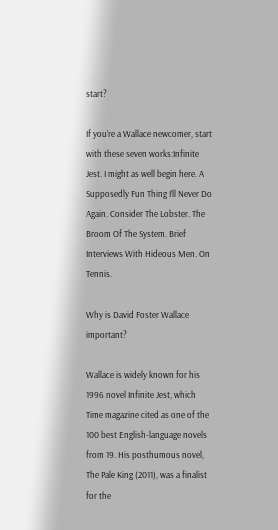start?

If you’re a Wallace newcomer, start with these seven works:Infinite Jest. I might as well begin here. A Supposedly Fun Thing I’ll Never Do Again. Consider The Lobster. The Broom Of The System. Brief Interviews With Hideous Men. On Tennis.

Why is David Foster Wallace important?

Wallace is widely known for his 1996 novel Infinite Jest, which Time magazine cited as one of the 100 best English-language novels from 19. His posthumous novel, The Pale King (2011), was a finalist for the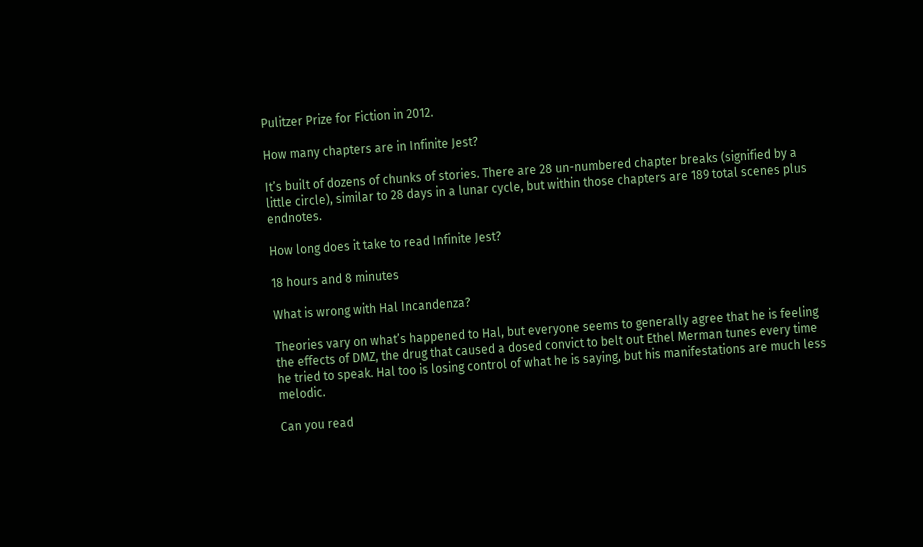Pulitzer Prize for Fiction in 2012.

How many chapters are in Infinite Jest?

It’s built of dozens of chunks of stories. There are 28 un-numbered chapter breaks (signified by a little circle), similar to 28 days in a lunar cycle, but within those chapters are 189 total scenes plus endnotes.

How long does it take to read Infinite Jest?

18 hours and 8 minutes

What is wrong with Hal Incandenza?

Theories vary on what’s happened to Hal, but everyone seems to generally agree that he is feeling the effects of DMZ, the drug that caused a dosed convict to belt out Ethel Merman tunes every time he tried to speak. Hal too is losing control of what he is saying, but his manifestations are much less melodic.

Can you read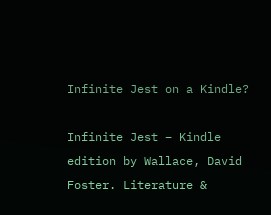Infinite Jest on a Kindle?

Infinite Jest – Kindle edition by Wallace, David Foster. Literature &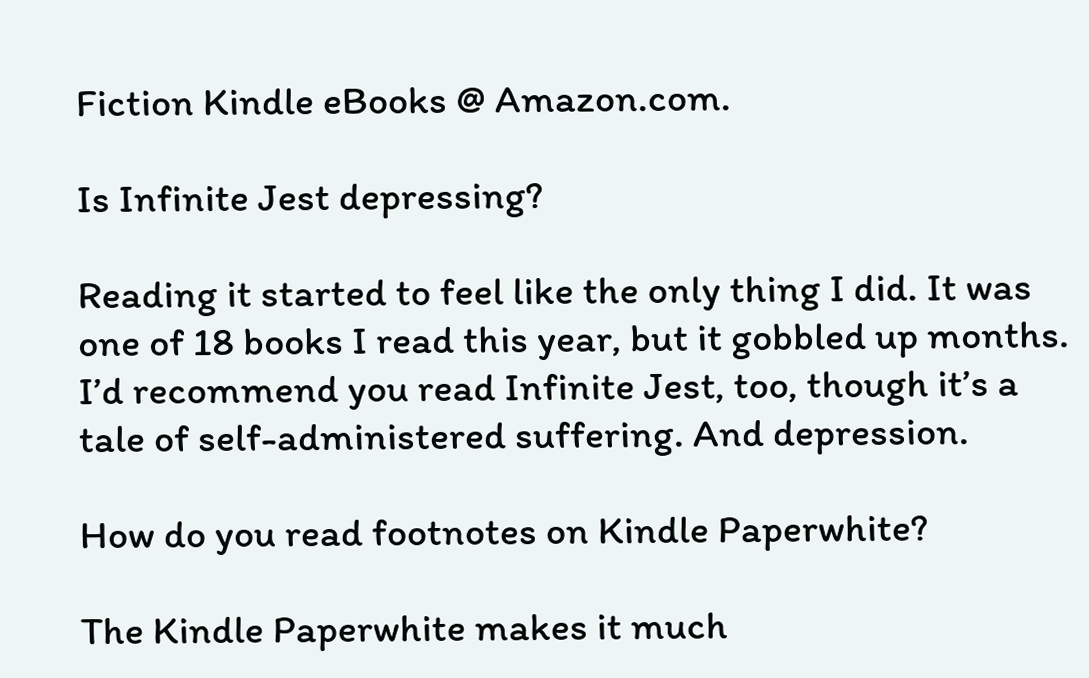Fiction Kindle eBooks @ Amazon.com.

Is Infinite Jest depressing?

Reading it started to feel like the only thing I did. It was one of 18 books I read this year, but it gobbled up months. I’d recommend you read Infinite Jest, too, though it’s a tale of self-administered suffering. And depression.

How do you read footnotes on Kindle Paperwhite?

The Kindle Paperwhite makes it much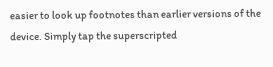easier to look up footnotes than earlier versions of the device. Simply tap the superscripted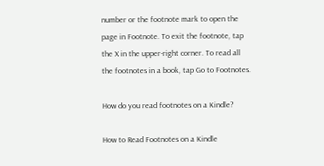number or the footnote mark to open the page in Footnote. To exit the footnote, tap the X in the upper-right corner. To read all the footnotes in a book, tap Go to Footnotes.

How do you read footnotes on a Kindle?

How to Read Footnotes on a Kindle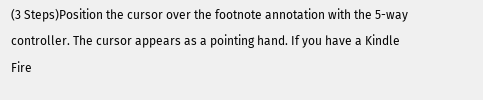(3 Steps)Position the cursor over the footnote annotation with the 5-way controller. The cursor appears as a pointing hand. If you have a Kindle Fire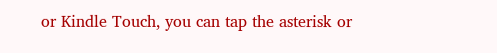or Kindle Touch, you can tap the asterisk or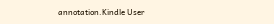annotation.Kindle User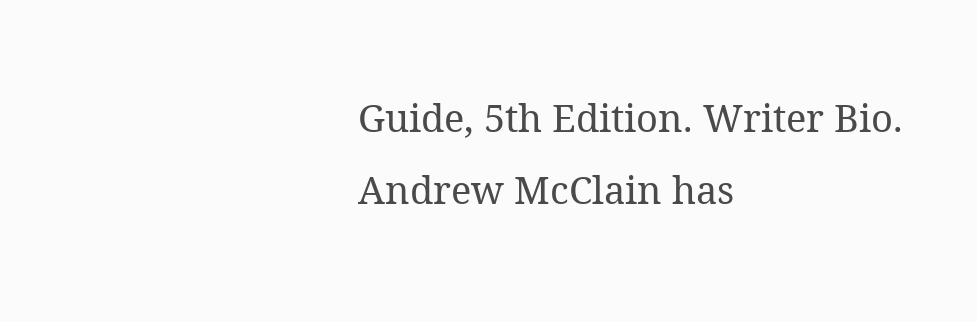Guide, 5th Edition. Writer Bio. Andrew McClain has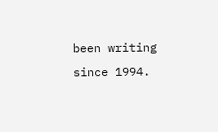been writing since 1994.